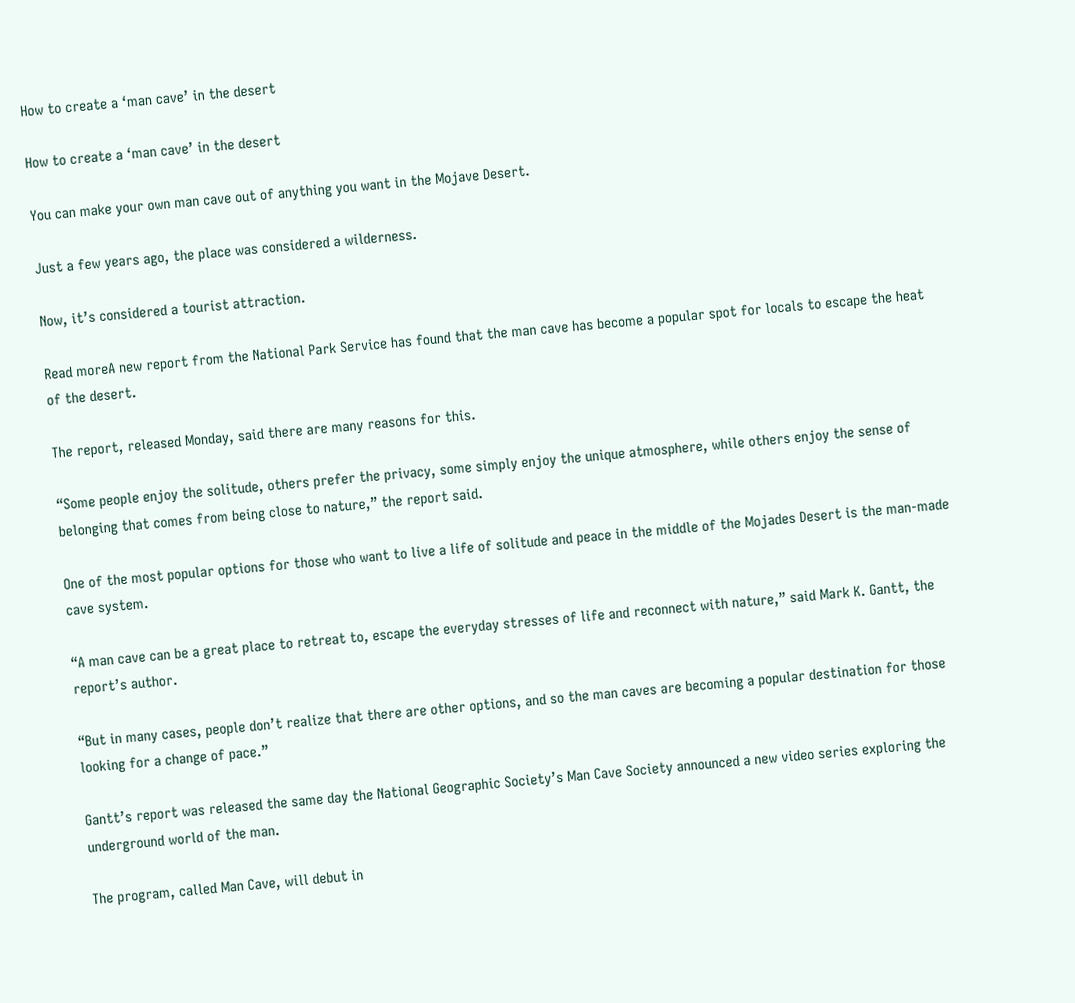How to create a ‘man cave’ in the desert

How to create a ‘man cave’ in the desert

You can make your own man cave out of anything you want in the Mojave Desert.

Just a few years ago, the place was considered a wilderness.

Now, it’s considered a tourist attraction.

Read moreA new report from the National Park Service has found that the man cave has become a popular spot for locals to escape the heat of the desert.

The report, released Monday, said there are many reasons for this.

“Some people enjoy the solitude, others prefer the privacy, some simply enjoy the unique atmosphere, while others enjoy the sense of belonging that comes from being close to nature,” the report said.

One of the most popular options for those who want to live a life of solitude and peace in the middle of the Mojades Desert is the man-made cave system.

“A man cave can be a great place to retreat to, escape the everyday stresses of life and reconnect with nature,” said Mark K. Gantt, the report’s author.

“But in many cases, people don’t realize that there are other options, and so the man caves are becoming a popular destination for those looking for a change of pace.”

Gantt’s report was released the same day the National Geographic Society’s Man Cave Society announced a new video series exploring the underground world of the man.

The program, called Man Cave, will debut in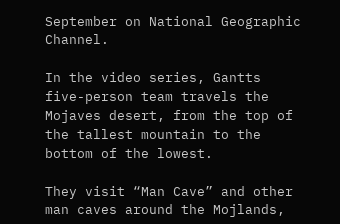September on National Geographic Channel.

In the video series, Gantts five-person team travels the Mojaves desert, from the top of the tallest mountain to the bottom of the lowest.

They visit “Man Cave” and other man caves around the Mojlands,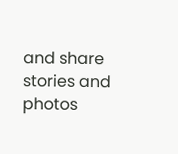and share stories and photos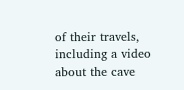of their travels, including a video about the cave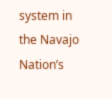system in the Navajo Nation’s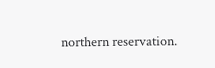northern reservation.